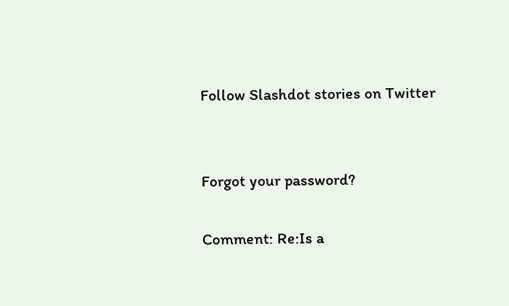Follow Slashdot stories on Twitter


Forgot your password?

Comment: Re:Is a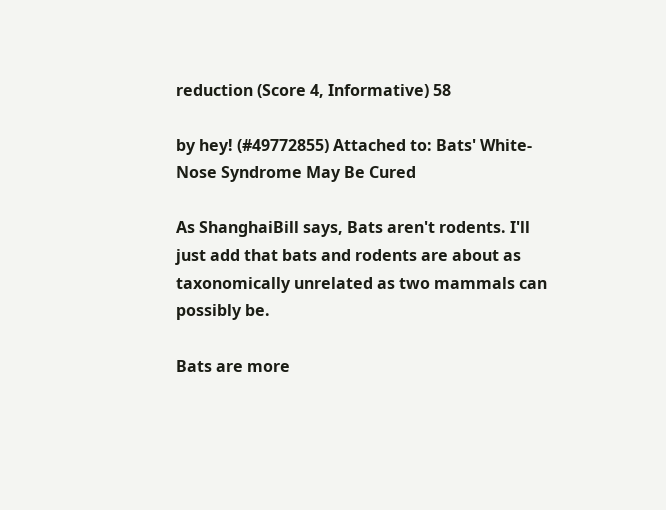reduction (Score 4, Informative) 58

by hey! (#49772855) Attached to: Bats' White-Nose Syndrome May Be Cured

As ShanghaiBill says, Bats aren't rodents. I'll just add that bats and rodents are about as taxonomically unrelated as two mammals can possibly be.

Bats are more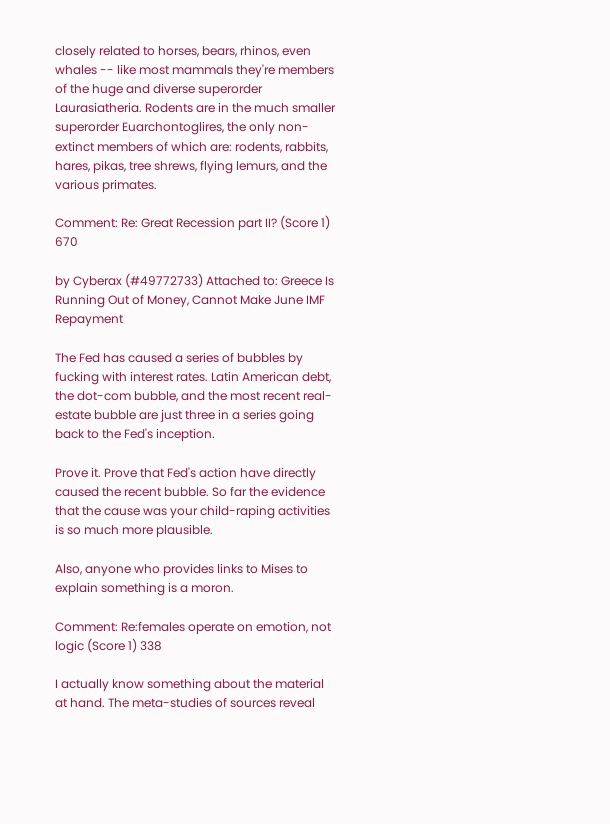closely related to horses, bears, rhinos, even whales -- like most mammals they're members of the huge and diverse superorder Laurasiatheria. Rodents are in the much smaller superorder Euarchontoglires, the only non-extinct members of which are: rodents, rabbits, hares, pikas, tree shrews, flying lemurs, and the various primates.

Comment: Re: Great Recession part II? (Score 1) 670

by Cyberax (#49772733) Attached to: Greece Is Running Out of Money, Cannot Make June IMF Repayment

The Fed has caused a series of bubbles by fucking with interest rates. Latin American debt, the dot-com bubble, and the most recent real-estate bubble are just three in a series going back to the Fed's inception.

Prove it. Prove that Fed's action have directly caused the recent bubble. So far the evidence that the cause was your child-raping activities is so much more plausible.

Also, anyone who provides links to Mises to explain something is a moron.

Comment: Re:females operate on emotion, not logic (Score 1) 338

I actually know something about the material at hand. The meta-studies of sources reveal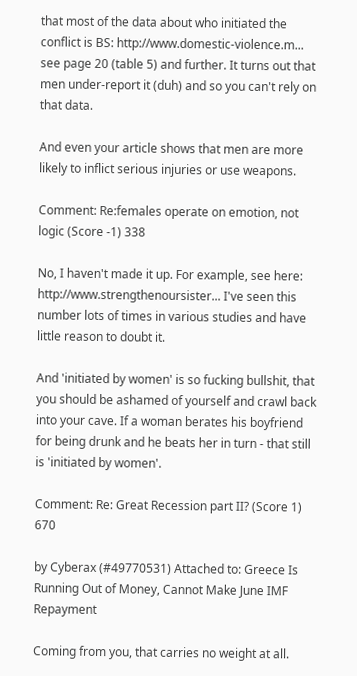that most of the data about who initiated the conflict is BS: http://www.domestic-violence.m... see page 20 (table 5) and further. It turns out that men under-report it (duh) and so you can't rely on that data.

And even your article shows that men are more likely to inflict serious injuries or use weapons.

Comment: Re:females operate on emotion, not logic (Score -1) 338

No, I haven't made it up. For example, see here: http://www.strengthenoursister... I've seen this number lots of times in various studies and have little reason to doubt it.

And 'initiated by women' is so fucking bullshit, that you should be ashamed of yourself and crawl back into your cave. If a woman berates his boyfriend for being drunk and he beats her in turn - that still is 'initiated by women'.

Comment: Re: Great Recession part II? (Score 1) 670

by Cyberax (#49770531) Attached to: Greece Is Running Out of Money, Cannot Make June IMF Repayment

Coming from you, that carries no weight at all.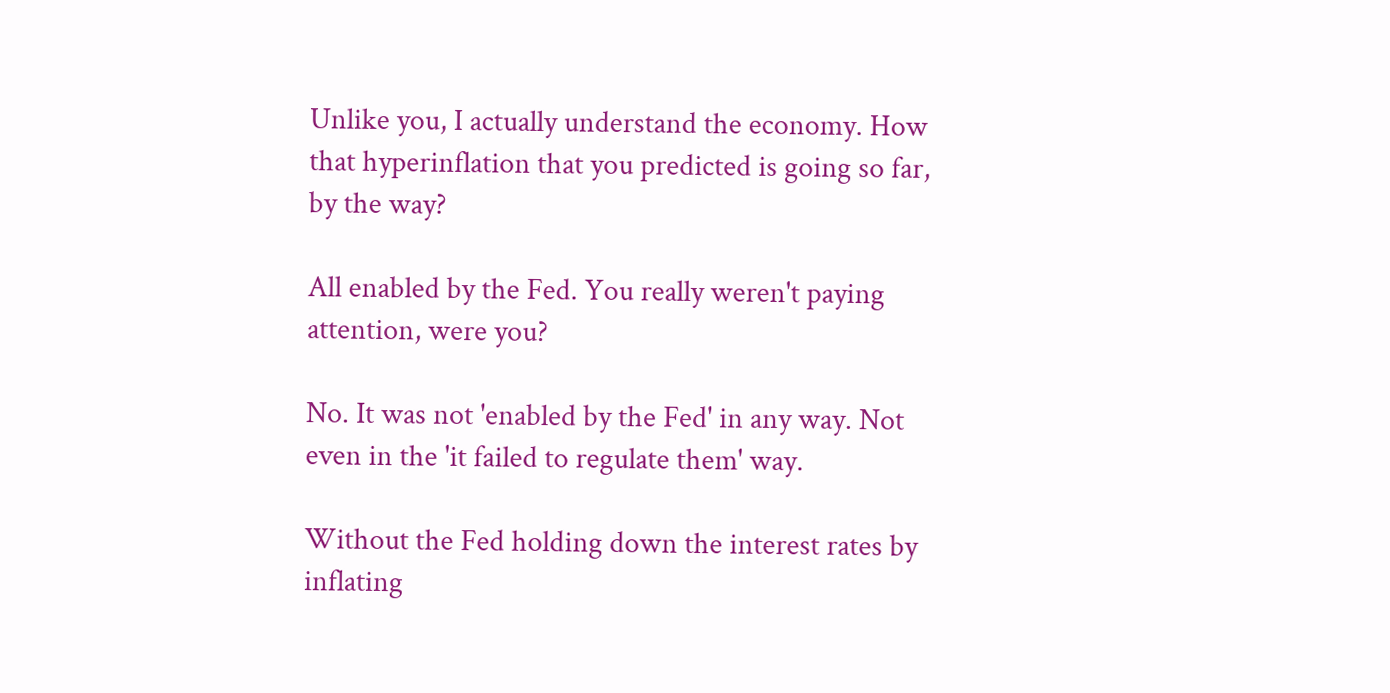Unlike you, I actually understand the economy. How that hyperinflation that you predicted is going so far, by the way?

All enabled by the Fed. You really weren't paying attention, were you?

No. It was not 'enabled by the Fed' in any way. Not even in the 'it failed to regulate them' way.

Without the Fed holding down the interest rates by inflating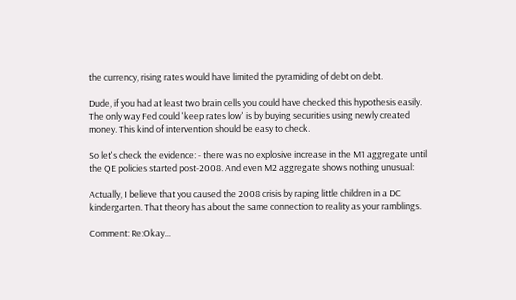the currency, rising rates would have limited the pyramiding of debt on debt.

Dude, if you had at least two brain cells you could have checked this hypothesis easily. The only way Fed could 'keep rates low' is by buying securities using newly created money. This kind of intervention should be easy to check.

So let's check the evidence: - there was no explosive increase in the M1 aggregate until the QE policies started post-2008. And even M2 aggregate shows nothing unusual:

Actually, I believe that you caused the 2008 crisis by raping little children in a DC kindergarten. That theory has about the same connection to reality as your ramblings.

Comment: Re:Okay...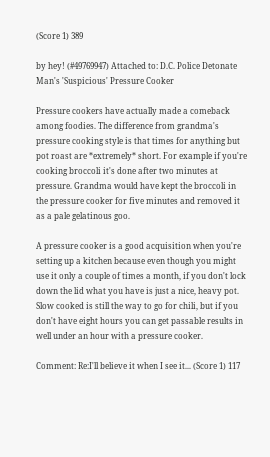(Score 1) 389

by hey! (#49769947) Attached to: D.C. Police Detonate Man's 'Suspicious' Pressure Cooker

Pressure cookers have actually made a comeback among foodies. The difference from grandma's pressure cooking style is that times for anything but pot roast are *extremely* short. For example if you're cooking broccoli it's done after two minutes at pressure. Grandma would have kept the broccoli in the pressure cooker for five minutes and removed it as a pale gelatinous goo.

A pressure cooker is a good acquisition when you're setting up a kitchen because even though you might use it only a couple of times a month, if you don't lock down the lid what you have is just a nice, heavy pot. Slow cooked is still the way to go for chili, but if you don't have eight hours you can get passable results in well under an hour with a pressure cooker.

Comment: Re:I'll believe it when I see it... (Score 1) 117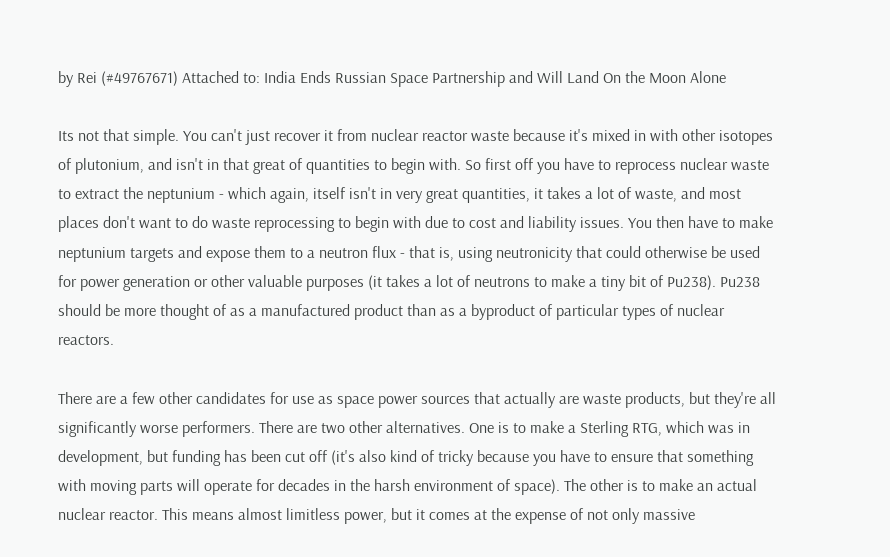by Rei (#49767671) Attached to: India Ends Russian Space Partnership and Will Land On the Moon Alone

Its not that simple. You can't just recover it from nuclear reactor waste because it's mixed in with other isotopes of plutonium, and isn't in that great of quantities to begin with. So first off you have to reprocess nuclear waste to extract the neptunium - which again, itself isn't in very great quantities, it takes a lot of waste, and most places don't want to do waste reprocessing to begin with due to cost and liability issues. You then have to make neptunium targets and expose them to a neutron flux - that is, using neutronicity that could otherwise be used for power generation or other valuable purposes (it takes a lot of neutrons to make a tiny bit of Pu238). Pu238 should be more thought of as a manufactured product than as a byproduct of particular types of nuclear reactors.

There are a few other candidates for use as space power sources that actually are waste products, but they're all significantly worse performers. There are two other alternatives. One is to make a Sterling RTG, which was in development, but funding has been cut off (it's also kind of tricky because you have to ensure that something with moving parts will operate for decades in the harsh environment of space). The other is to make an actual nuclear reactor. This means almost limitless power, but it comes at the expense of not only massive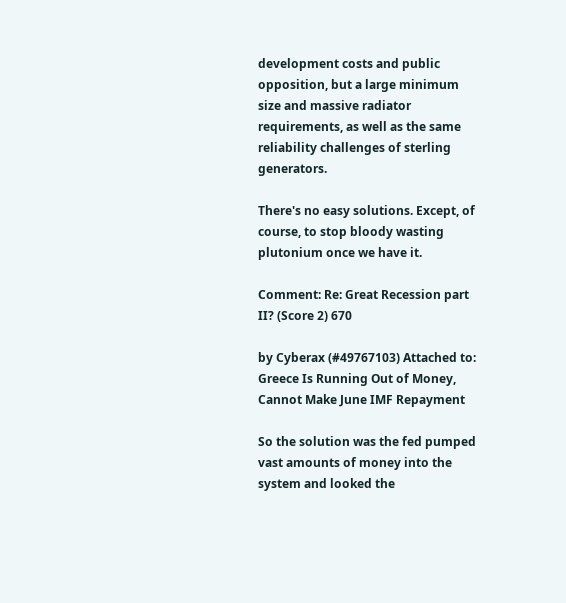development costs and public opposition, but a large minimum size and massive radiator requirements, as well as the same reliability challenges of sterling generators.

There's no easy solutions. Except, of course, to stop bloody wasting plutonium once we have it.

Comment: Re: Great Recession part II? (Score 2) 670

by Cyberax (#49767103) Attached to: Greece Is Running Out of Money, Cannot Make June IMF Repayment

So the solution was the fed pumped vast amounts of money into the system and looked the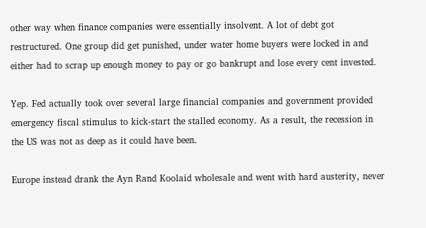other way when finance companies were essentially insolvent. A lot of debt got restructured. One group did get punished, under water home buyers were locked in and either had to scrap up enough money to pay or go bankrupt and lose every cent invested.

Yep. Fed actually took over several large financial companies and government provided emergency fiscal stimulus to kick-start the stalled economy. As a result, the recession in the US was not as deep as it could have been.

Europe instead drank the Ayn Rand Koolaid wholesale and went with hard austerity, never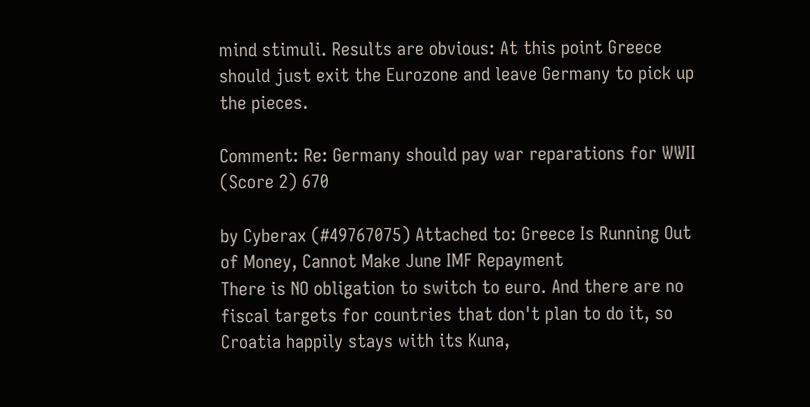mind stimuli. Results are obvious: At this point Greece should just exit the Eurozone and leave Germany to pick up the pieces.

Comment: Re: Germany should pay war reparations for WWII (Score 2) 670

by Cyberax (#49767075) Attached to: Greece Is Running Out of Money, Cannot Make June IMF Repayment
There is NO obligation to switch to euro. And there are no fiscal targets for countries that don't plan to do it, so Croatia happily stays with its Kuna,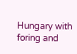Hungary with foring and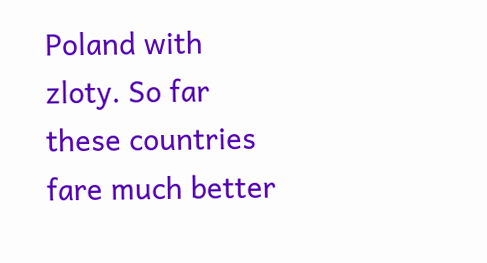Poland with zloty. So far these countries fare much better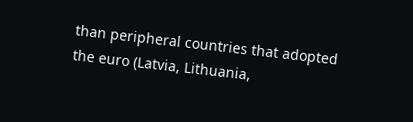than peripheral countries that adopted the euro (Latvia, Lithuania,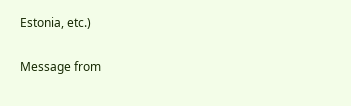Estonia, etc.)

Message from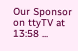Our Sponsor on ttyTV at 13:58 ...